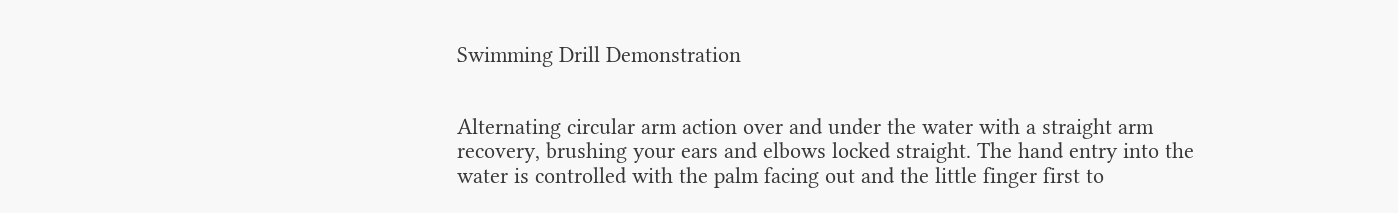Swimming Drill Demonstration


Alternating circular arm action over and under the water with a straight arm recovery, brushing your ears and elbows locked straight. The hand entry into the water is controlled with the palm facing out and the little finger first to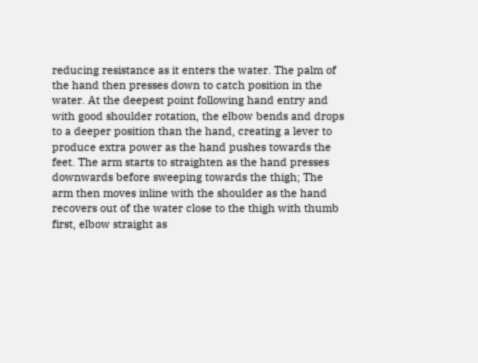reducing resistance as it enters the water. The palm of the hand then presses down to catch position in the water. At the deepest point following hand entry and with good shoulder rotation, the elbow bends and drops to a deeper position than the hand, creating a lever to produce extra power as the hand pushes towards the feet. The arm starts to straighten as the hand presses downwards before sweeping towards the thigh; The arm then moves inline with the shoulder as the hand recovers out of the water close to the thigh with thumb first, elbow straight as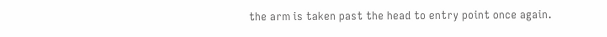the arm is taken past the head to entry point once again.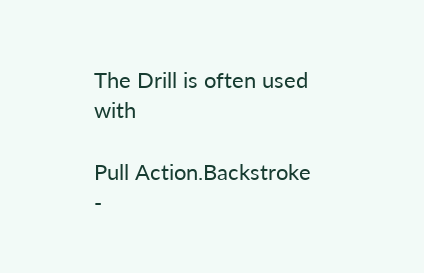The Drill is often used with

Pull Action.Backstroke -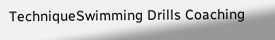TechniqueSwimming Drills Coaching